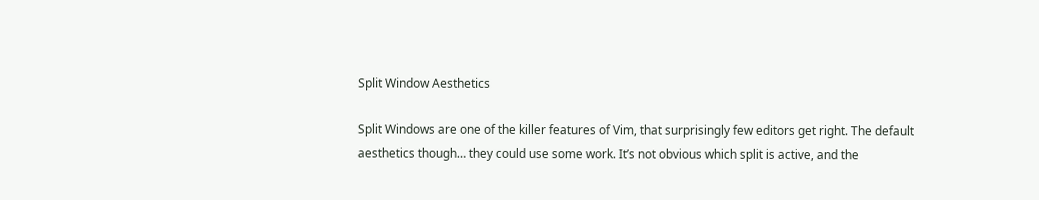Split Window Aesthetics

Split Windows are one of the killer features of Vim, that surprisingly few editors get right. The default aesthetics though… they could use some work. It’s not obvious which split is active, and the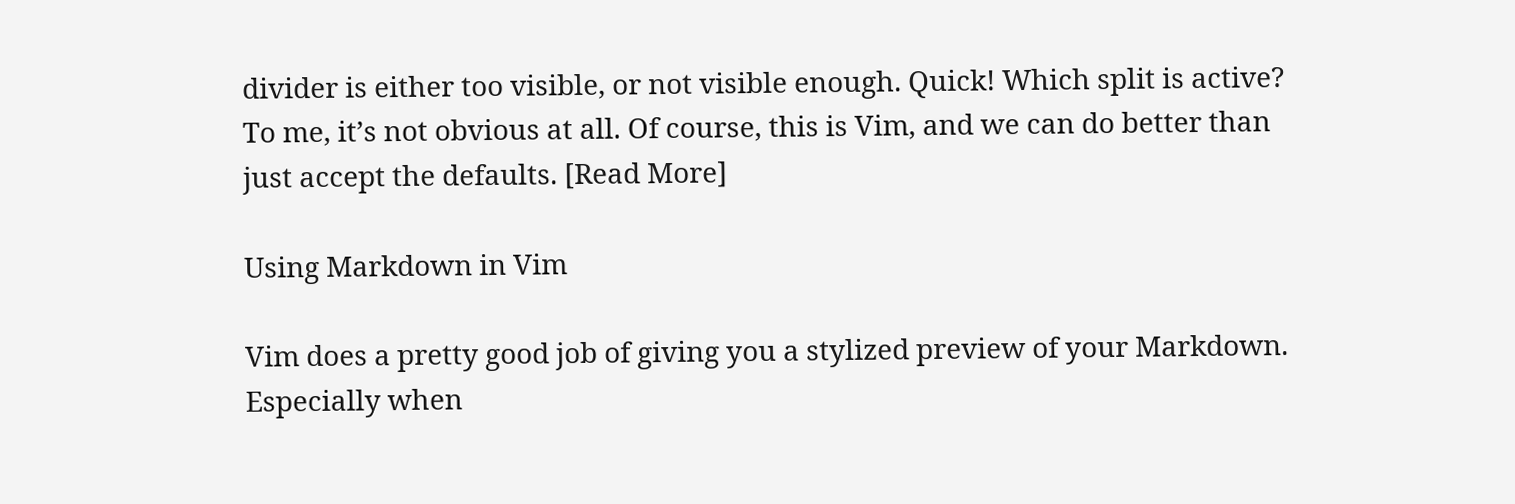divider is either too visible, or not visible enough. Quick! Which split is active? To me, it’s not obvious at all. Of course, this is Vim, and we can do better than just accept the defaults. [Read More]

Using Markdown in Vim

Vim does a pretty good job of giving you a stylized preview of your Markdown. Especially when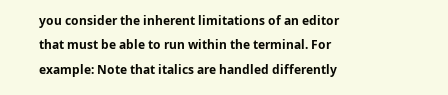you consider the inherent limitations of an editor that must be able to run within the terminal. For example: Note that italics are handled differently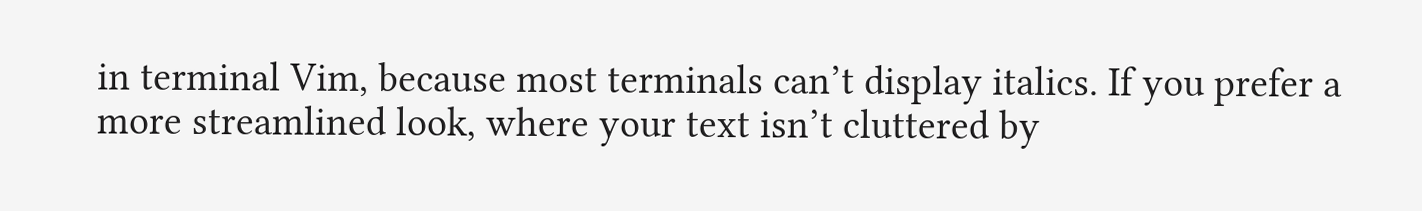in terminal Vim, because most terminals can’t display italics. If you prefer a more streamlined look, where your text isn’t cluttered by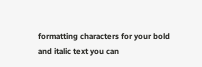formatting characters for your bold and italic text you can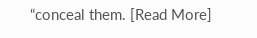“conceal them. [Read More]